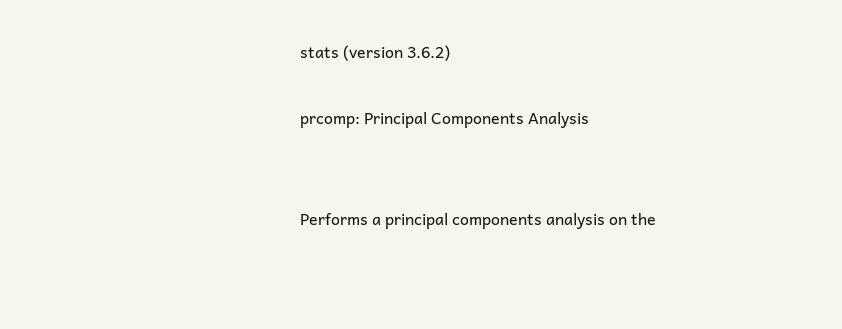stats (version 3.6.2)

prcomp: Principal Components Analysis


Performs a principal components analysis on the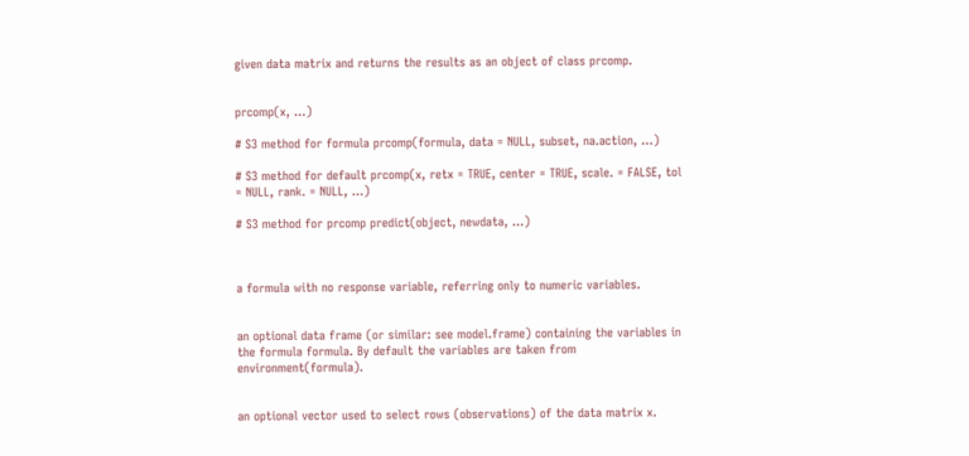given data matrix and returns the results as an object of class prcomp.


prcomp(x, …)

# S3 method for formula prcomp(formula, data = NULL, subset, na.action, …)

# S3 method for default prcomp(x, retx = TRUE, center = TRUE, scale. = FALSE, tol = NULL, rank. = NULL, …)

# S3 method for prcomp predict(object, newdata, …)



a formula with no response variable, referring only to numeric variables.


an optional data frame (or similar: see model.frame) containing the variables in the formula formula. By default the variables are taken from environment(formula).


an optional vector used to select rows (observations) of the data matrix x.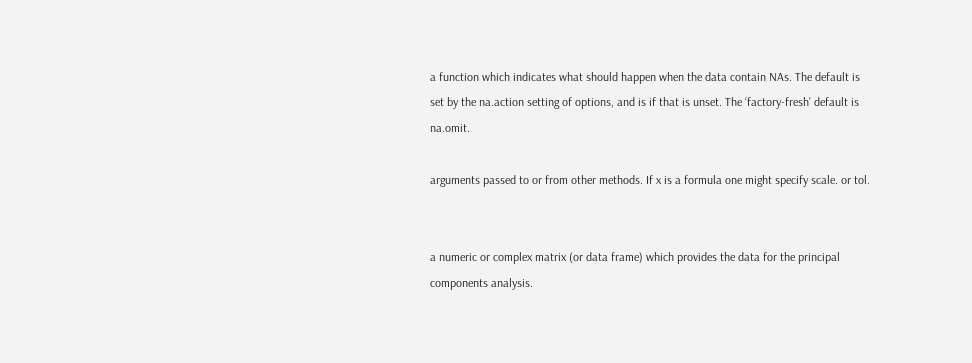a function which indicates what should happen when the data contain NAs. The default is set by the na.action setting of options, and is if that is unset. The ‘factory-fresh’ default is na.omit.

arguments passed to or from other methods. If x is a formula one might specify scale. or tol.


a numeric or complex matrix (or data frame) which provides the data for the principal components analysis.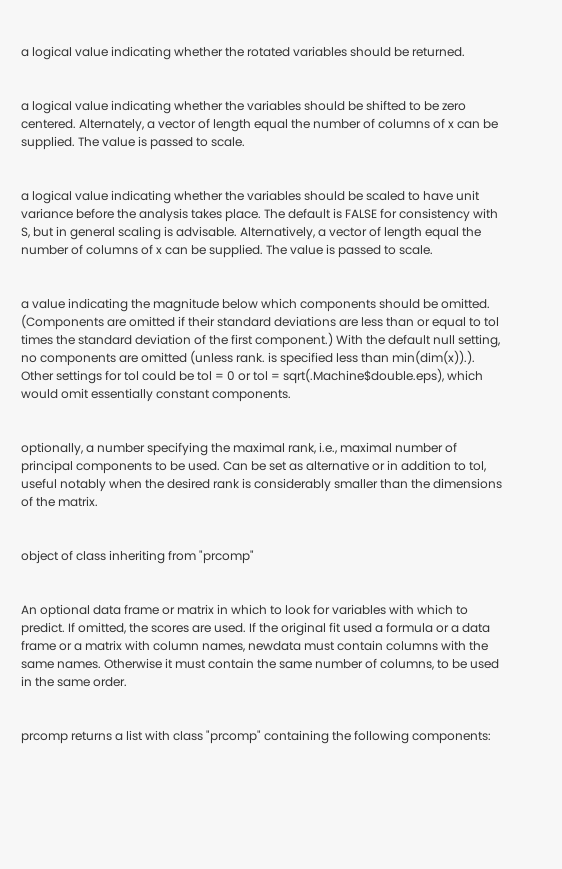a logical value indicating whether the rotated variables should be returned.


a logical value indicating whether the variables should be shifted to be zero centered. Alternately, a vector of length equal the number of columns of x can be supplied. The value is passed to scale.


a logical value indicating whether the variables should be scaled to have unit variance before the analysis takes place. The default is FALSE for consistency with S, but in general scaling is advisable. Alternatively, a vector of length equal the number of columns of x can be supplied. The value is passed to scale.


a value indicating the magnitude below which components should be omitted. (Components are omitted if their standard deviations are less than or equal to tol times the standard deviation of the first component.) With the default null setting, no components are omitted (unless rank. is specified less than min(dim(x)).). Other settings for tol could be tol = 0 or tol = sqrt(.Machine$double.eps), which would omit essentially constant components.


optionally, a number specifying the maximal rank, i.e., maximal number of principal components to be used. Can be set as alternative or in addition to tol, useful notably when the desired rank is considerably smaller than the dimensions of the matrix.


object of class inheriting from "prcomp"


An optional data frame or matrix in which to look for variables with which to predict. If omitted, the scores are used. If the original fit used a formula or a data frame or a matrix with column names, newdata must contain columns with the same names. Otherwise it must contain the same number of columns, to be used in the same order.


prcomp returns a list with class "prcomp" containing the following components: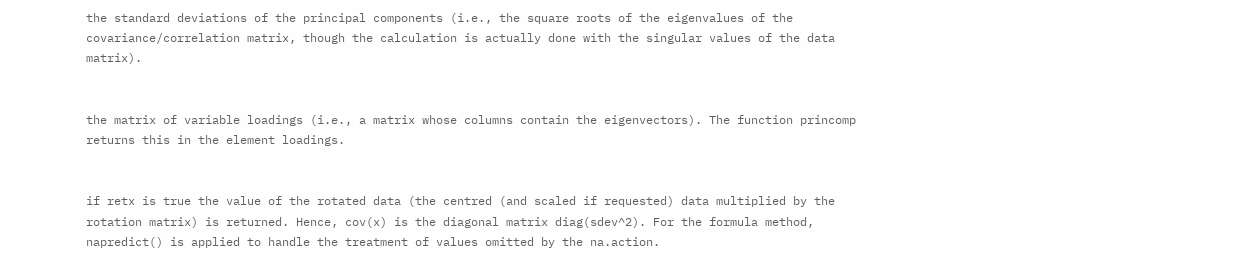the standard deviations of the principal components (i.e., the square roots of the eigenvalues of the covariance/correlation matrix, though the calculation is actually done with the singular values of the data matrix).


the matrix of variable loadings (i.e., a matrix whose columns contain the eigenvectors). The function princomp returns this in the element loadings.


if retx is true the value of the rotated data (the centred (and scaled if requested) data multiplied by the rotation matrix) is returned. Hence, cov(x) is the diagonal matrix diag(sdev^2). For the formula method, napredict() is applied to handle the treatment of values omitted by the na.action.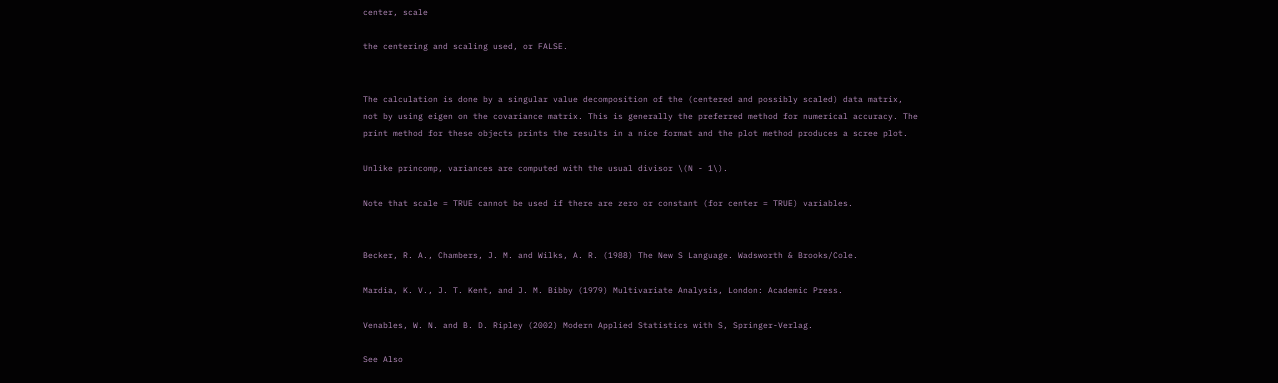center, scale

the centering and scaling used, or FALSE.


The calculation is done by a singular value decomposition of the (centered and possibly scaled) data matrix, not by using eigen on the covariance matrix. This is generally the preferred method for numerical accuracy. The print method for these objects prints the results in a nice format and the plot method produces a scree plot.

Unlike princomp, variances are computed with the usual divisor \(N - 1\).

Note that scale = TRUE cannot be used if there are zero or constant (for center = TRUE) variables.


Becker, R. A., Chambers, J. M. and Wilks, A. R. (1988) The New S Language. Wadsworth & Brooks/Cole.

Mardia, K. V., J. T. Kent, and J. M. Bibby (1979) Multivariate Analysis, London: Academic Press.

Venables, W. N. and B. D. Ripley (2002) Modern Applied Statistics with S, Springer-Verlag.

See Also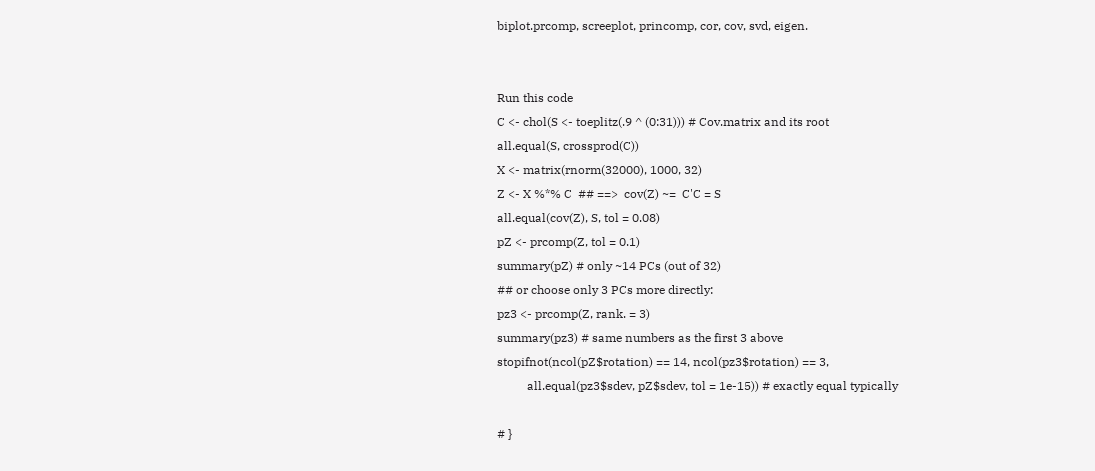biplot.prcomp, screeplot, princomp, cor, cov, svd, eigen.


Run this code
C <- chol(S <- toeplitz(.9 ^ (0:31))) # Cov.matrix and its root
all.equal(S, crossprod(C))
X <- matrix(rnorm(32000), 1000, 32)
Z <- X %*% C  ## ==>  cov(Z) ~=  C'C = S
all.equal(cov(Z), S, tol = 0.08)
pZ <- prcomp(Z, tol = 0.1)
summary(pZ) # only ~14 PCs (out of 32)
## or choose only 3 PCs more directly:
pz3 <- prcomp(Z, rank. = 3)
summary(pz3) # same numbers as the first 3 above
stopifnot(ncol(pZ$rotation) == 14, ncol(pz3$rotation) == 3,
          all.equal(pz3$sdev, pZ$sdev, tol = 1e-15)) # exactly equal typically

# }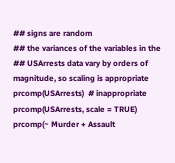## signs are random
## the variances of the variables in the
## USArrests data vary by orders of magnitude, so scaling is appropriate
prcomp(USArrests)  # inappropriate
prcomp(USArrests, scale = TRUE)
prcomp(~ Murder + Assault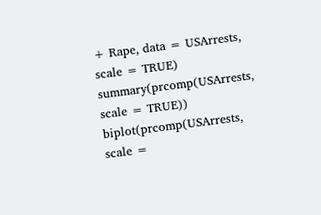+ Rape, data = USArrests, scale = TRUE)
summary(prcomp(USArrests, scale = TRUE))
biplot(prcomp(USArrests, scale =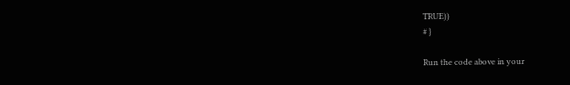TRUE))
# }

Run the code above in your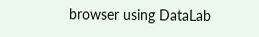browser using DataLab